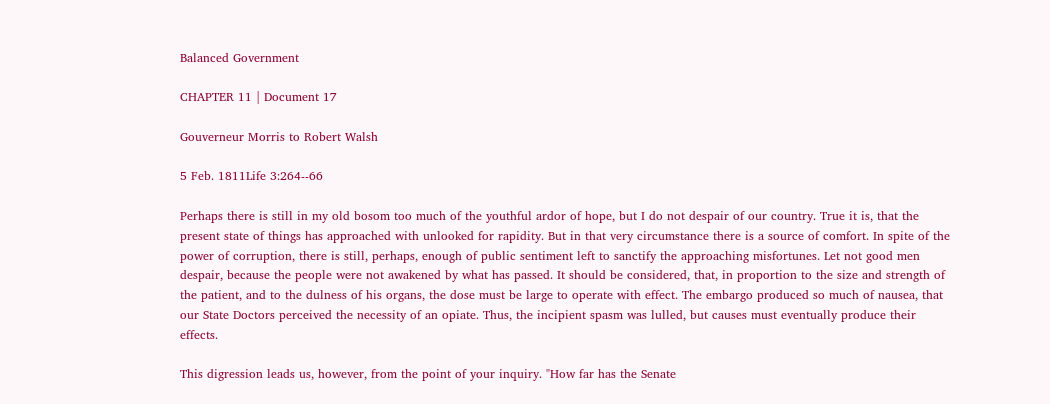Balanced Government

CHAPTER 11 | Document 17

Gouverneur Morris to Robert Walsh

5 Feb. 1811Life 3:264--66

Perhaps there is still in my old bosom too much of the youthful ardor of hope, but I do not despair of our country. True it is, that the present state of things has approached with unlooked for rapidity. But in that very circumstance there is a source of comfort. In spite of the power of corruption, there is still, perhaps, enough of public sentiment left to sanctify the approaching misfortunes. Let not good men despair, because the people were not awakened by what has passed. It should be considered, that, in proportion to the size and strength of the patient, and to the dulness of his organs, the dose must be large to operate with effect. The embargo produced so much of nausea, that our State Doctors perceived the necessity of an opiate. Thus, the incipient spasm was lulled, but causes must eventually produce their effects.

This digression leads us, however, from the point of your inquiry. "How far has the Senate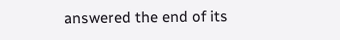answered the end of its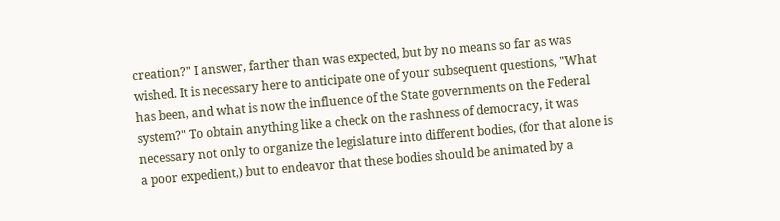creation?" I answer, farther than was expected, but by no means so far as was wished. It is necessary here to anticipate one of your subsequent questions, "What has been, and what is now the influence of the State governments on the Federal system?" To obtain anything like a check on the rashness of democracy, it was necessary not only to organize the legislature into different bodies, (for that alone is a poor expedient,) but to endeavor that these bodies should be animated by a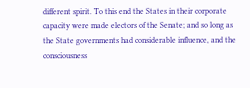different spirit. To this end the States in their corporate capacity were made electors of the Senate; and so long as the State governments had considerable influence, and the consciousness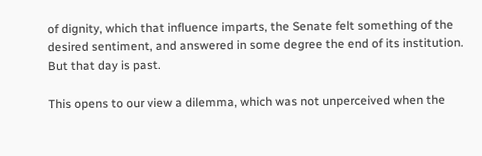of dignity, which that influence imparts, the Senate felt something of the desired sentiment, and answered in some degree the end of its institution. But that day is past.

This opens to our view a dilemma, which was not unperceived when the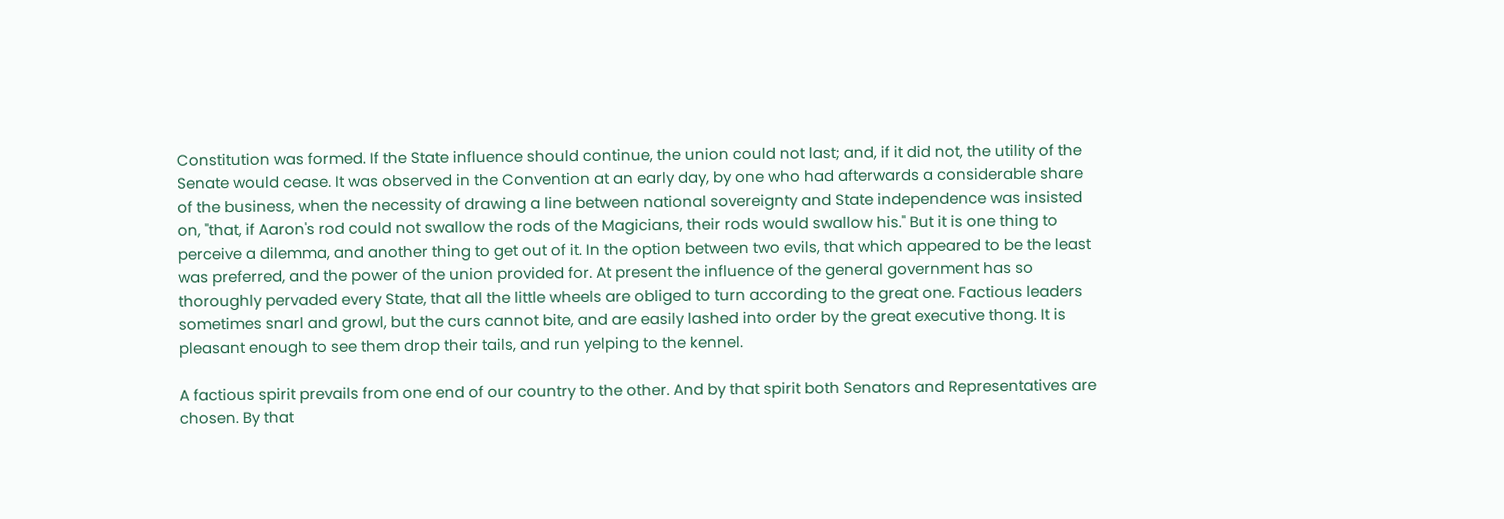Constitution was formed. If the State influence should continue, the union could not last; and, if it did not, the utility of the Senate would cease. It was observed in the Convention at an early day, by one who had afterwards a considerable share of the business, when the necessity of drawing a line between national sovereignty and State independence was insisted on, "that, if Aaron's rod could not swallow the rods of the Magicians, their rods would swallow his." But it is one thing to perceive a dilemma, and another thing to get out of it. In the option between two evils, that which appeared to be the least was preferred, and the power of the union provided for. At present the influence of the general government has so thoroughly pervaded every State, that all the little wheels are obliged to turn according to the great one. Factious leaders sometimes snarl and growl, but the curs cannot bite, and are easily lashed into order by the great executive thong. It is pleasant enough to see them drop their tails, and run yelping to the kennel.

A factious spirit prevails from one end of our country to the other. And by that spirit both Senators and Representatives are chosen. By that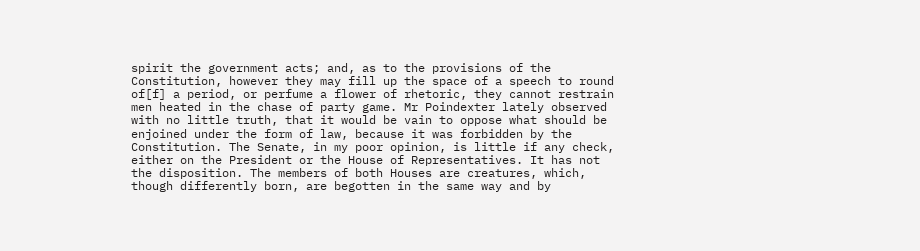spirit the government acts; and, as to the provisions of the Constitution, however they may fill up the space of a speech to round of[f] a period, or perfume a flower of rhetoric, they cannot restrain men heated in the chase of party game. Mr Poindexter lately observed with no little truth, that it would be vain to oppose what should be enjoined under the form of law, because it was forbidden by the Constitution. The Senate, in my poor opinion, is little if any check, either on the President or the House of Representatives. It has not the disposition. The members of both Houses are creatures, which, though differently born, are begotten in the same way and by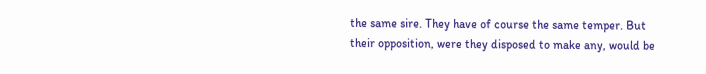the same sire. They have of course the same temper. But their opposition, were they disposed to make any, would be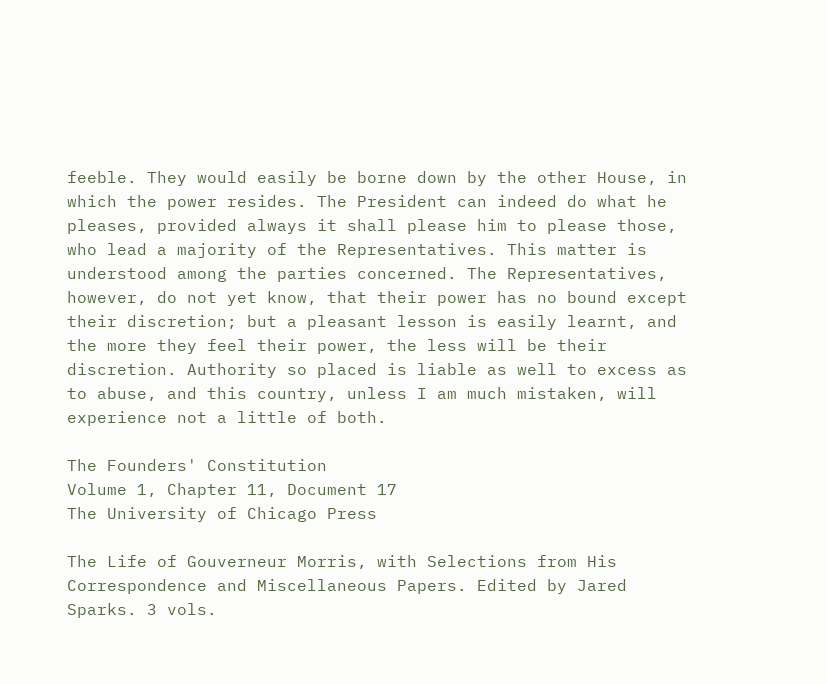feeble. They would easily be borne down by the other House, in which the power resides. The President can indeed do what he pleases, provided always it shall please him to please those, who lead a majority of the Representatives. This matter is understood among the parties concerned. The Representatives, however, do not yet know, that their power has no bound except their discretion; but a pleasant lesson is easily learnt, and the more they feel their power, the less will be their discretion. Authority so placed is liable as well to excess as to abuse, and this country, unless I am much mistaken, will experience not a little of both.

The Founders' Constitution
Volume 1, Chapter 11, Document 17
The University of Chicago Press

The Life of Gouverneur Morris, with Selections from His Correspondence and Miscellaneous Papers. Edited by Jared Sparks. 3 vols.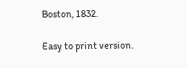Boston, 1832.

Easy to print version.